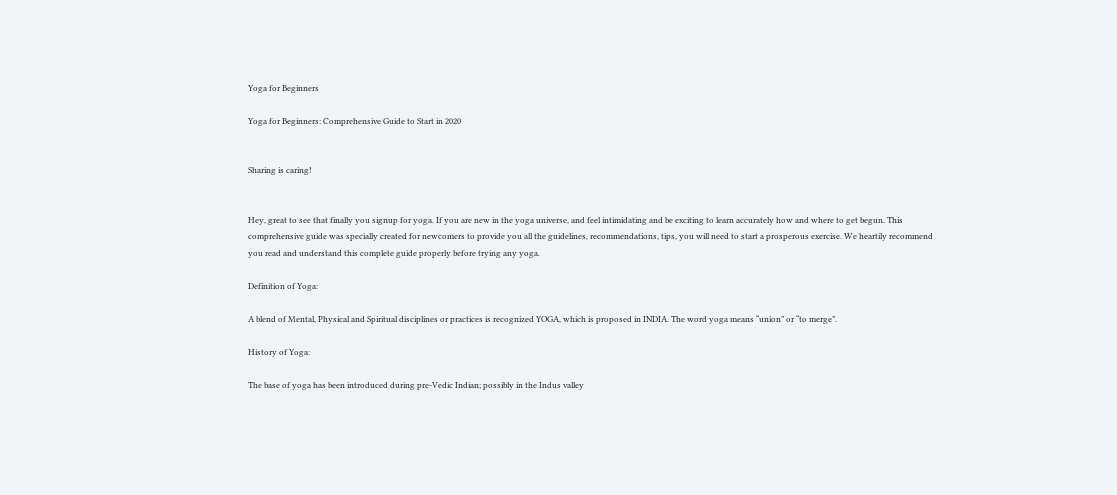Yoga for Beginners

Yoga for Beginners: Comprehensive Guide to Start in 2020


Sharing is caring!


Hey, great to see that finally you signup for yoga. If you are new in the yoga universe, and feel intimidating and be exciting to learn accurately how and where to get begun. This comprehensive guide was specially created for newcomers to provide you all the guidelines, recommendations, tips, you will need to start a prosperous exercise. We heartily recommend you read and understand this complete guide properly before trying any yoga.

Definition of Yoga:

A blend of Mental, Physical and Spiritual disciplines or practices is recognized YOGA, which is proposed in INDIA. The word yoga means “union” or “to merge”.

History of Yoga:

The base of yoga has been introduced during pre-Vedic Indian; possibly in the Indus valley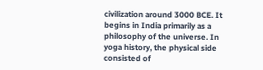civilization around 3000 BCE. It begins in India primarily as a philosophy of the universe. In yoga history, the physical side consisted of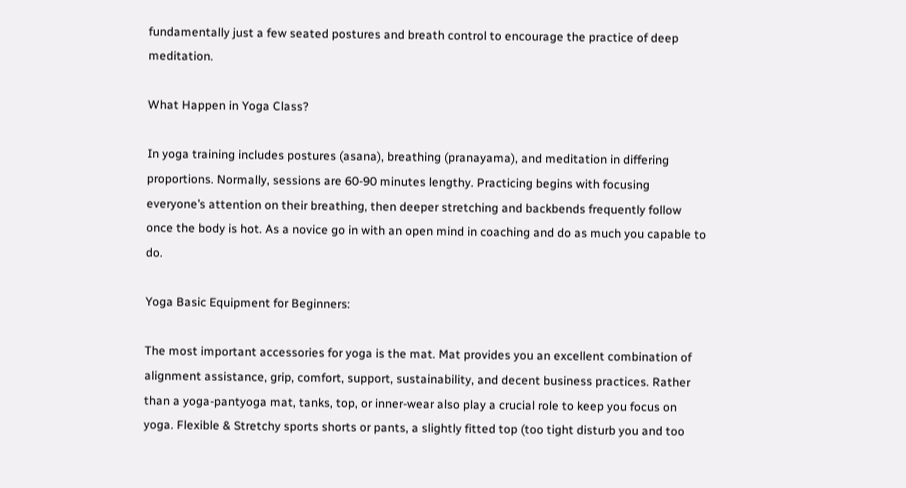fundamentally just a few seated postures and breath control to encourage the practice of deep meditation.

What Happen in Yoga Class?

In yoga training includes postures (asana), breathing (pranayama), and meditation in differing proportions. Normally, sessions are 60-90 minutes lengthy. Practicing begins with focusing everyone’s attention on their breathing, then deeper stretching and backbends frequently follow once the body is hot. As a novice go in with an open mind in coaching and do as much you capable to do.

Yoga Basic Equipment for Beginners:

The most important accessories for yoga is the mat. Mat provides you an excellent combination of alignment assistance, grip, comfort, support, sustainability, and decent business practices. Rather than a yoga-pantyoga mat, tanks, top, or inner-wear also play a crucial role to keep you focus on yoga. Flexible & Stretchy sports shorts or pants, a slightly fitted top (too tight disturb you and too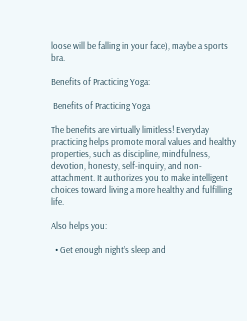loose will be falling in your face), maybe a sports bra.

Benefits of Practicing Yoga:

 Benefits of Practicing Yoga

The benefits are virtually limitless! Everyday practicing helps promote moral values and healthy properties, such as discipline, mindfulness, devotion, honesty, self-inquiry, and non-attachment. It authorizes you to make intelligent choices toward living a more healthy and fulfilling life.

Also helps you:

  • Get enough night’s sleep and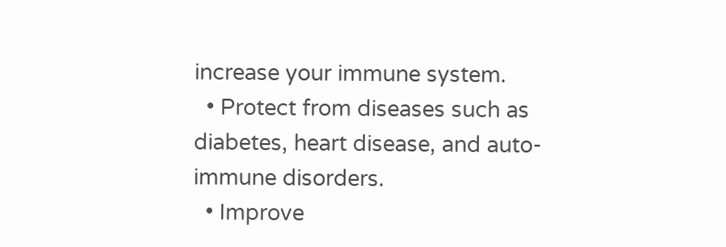increase your immune system.
  • Protect from diseases such as diabetes, heart disease, and auto-immune disorders.
  • Improve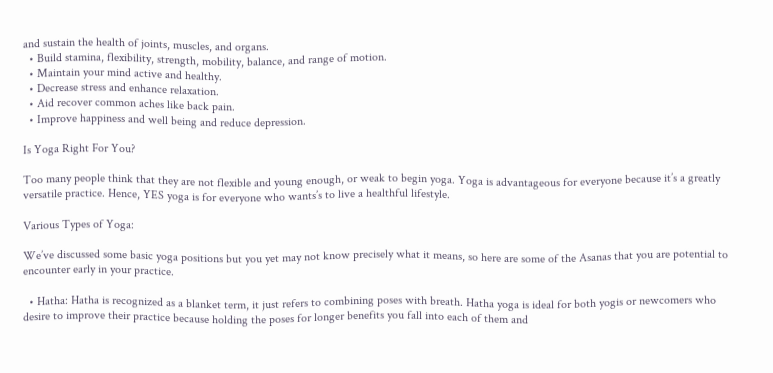and sustain the health of joints, muscles, and organs.
  • Build stamina, flexibility, strength, mobility, balance, and range of motion.
  • Maintain your mind active and healthy.
  • Decrease stress and enhance relaxation.
  • Aid recover common aches like back pain.
  • Improve happiness and well being and reduce depression.

Is Yoga Right For You?

Too many people think that they are not flexible and young enough, or weak to begin yoga. Yoga is advantageous for everyone because it’s a greatly versatile practice. Hence, YES yoga is for everyone who wants’s to live a healthful lifestyle.

Various Types of Yoga:

We’ve discussed some basic yoga positions but you yet may not know precisely what it means, so here are some of the Asanas that you are potential to encounter early in your practice.

  • Hatha: Hatha is recognized as a blanket term, it just refers to combining poses with breath. Hatha yoga is ideal for both yogis or newcomers who desire to improve their practice because holding the poses for longer benefits you fall into each of them and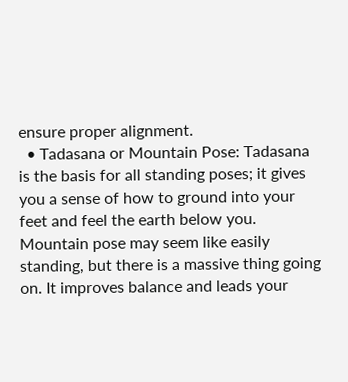ensure proper alignment.
  • Tadasana or Mountain Pose: Tadasana is the basis for all standing poses; it gives you a sense of how to ground into your feet and feel the earth below you. Mountain pose may seem like easily standing, but there is a massive thing going on. It improves balance and leads your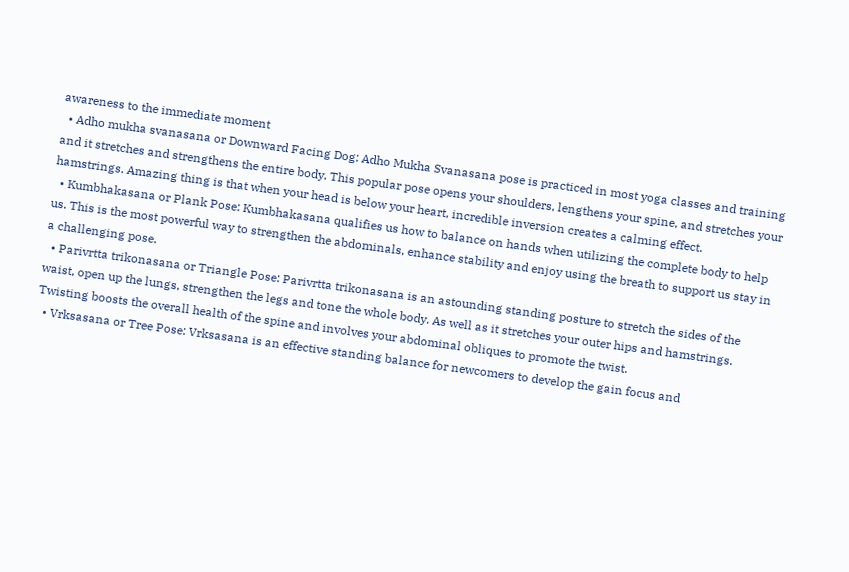awareness to the immediate moment
  • Adho mukha svanasana or Downward Facing Dog: Adho Mukha Svanasana pose is practiced in most yoga classes and training and it stretches and strengthens the entire body. This popular pose opens your shoulders, lengthens your spine, and stretches your hamstrings. Amazing thing is that when your head is below your heart, incredible inversion creates a calming effect.
  • Kumbhakasana or Plank Pose: Kumbhakasana qualifies us how to balance on hands when utilizing the complete body to help us. This is the most powerful way to strengthen the abdominals, enhance stability and enjoy using the breath to support us stay in a challenging pose.
  • Parivrtta trikonasana or Triangle Pose: Parivrtta trikonasana is an astounding standing posture to stretch the sides of the waist, open up the lungs, strengthen the legs and tone the whole body. As well as it stretches your outer hips and hamstrings. Twisting boosts the overall health of the spine and involves your abdominal obliques to promote the twist.
  • Vrksasana or Tree Pose: Vrksasana is an effective standing balance for newcomers to develop the gain focus and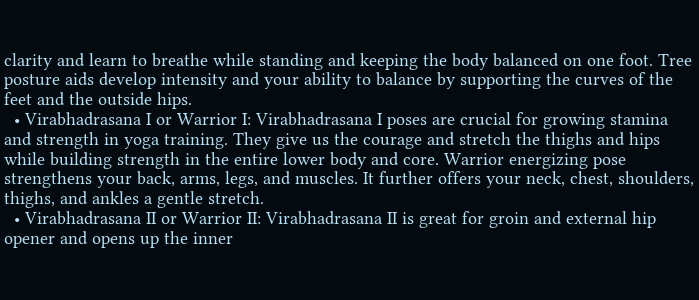clarity and learn to breathe while standing and keeping the body balanced on one foot. Tree posture aids develop intensity and your ability to balance by supporting the curves of the feet and the outside hips.
  • Virabhadrasana I or Warrior I: Virabhadrasana I poses are crucial for growing stamina and strength in yoga training. They give us the courage and stretch the thighs and hips while building strength in the entire lower body and core. Warrior energizing pose strengthens your back, arms, legs, and muscles. It further offers your neck, chest, shoulders, thighs, and ankles a gentle stretch.
  • Virabhadrasana II or Warrior II: Virabhadrasana II is great for groin and external hip opener and opens up the inner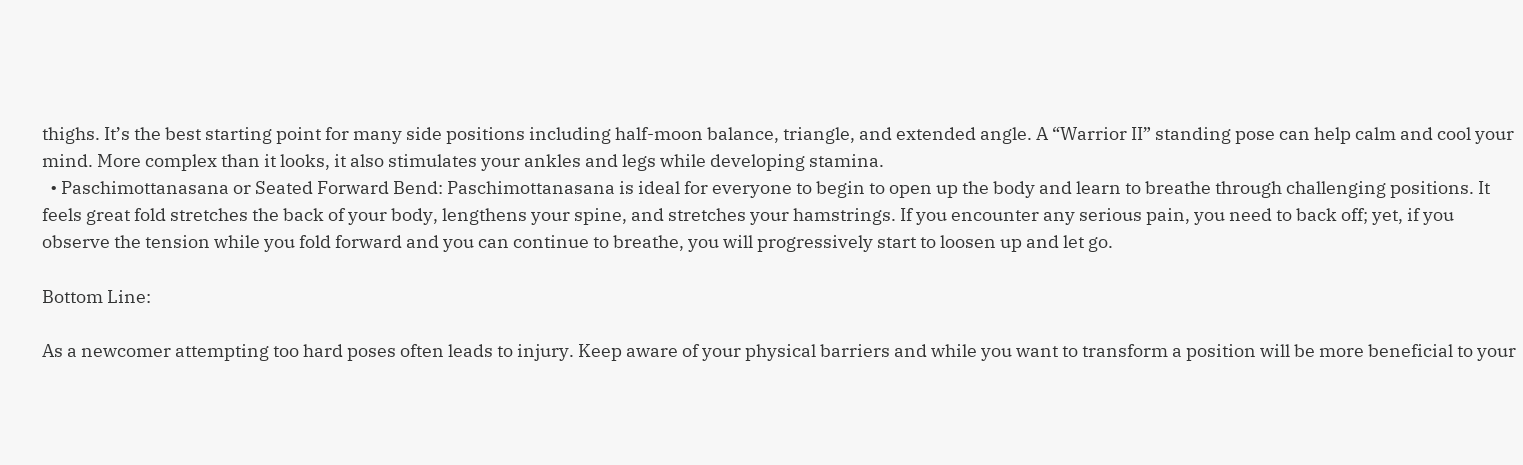thighs. It’s the best starting point for many side positions including half-moon balance, triangle, and extended angle. A “Warrior II” standing pose can help calm and cool your mind. More complex than it looks, it also stimulates your ankles and legs while developing stamina.
  • Paschimottanasana or Seated Forward Bend: Paschimottanasana is ideal for everyone to begin to open up the body and learn to breathe through challenging positions. It feels great fold stretches the back of your body, lengthens your spine, and stretches your hamstrings. If you encounter any serious pain, you need to back off; yet, if you observe the tension while you fold forward and you can continue to breathe, you will progressively start to loosen up and let go.

Bottom Line:

As a newcomer attempting too hard poses often leads to injury. Keep aware of your physical barriers and while you want to transform a position will be more beneficial to your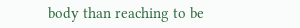body than reaching to be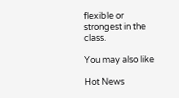flexible or strongest in the class.

You may also like

Hot News